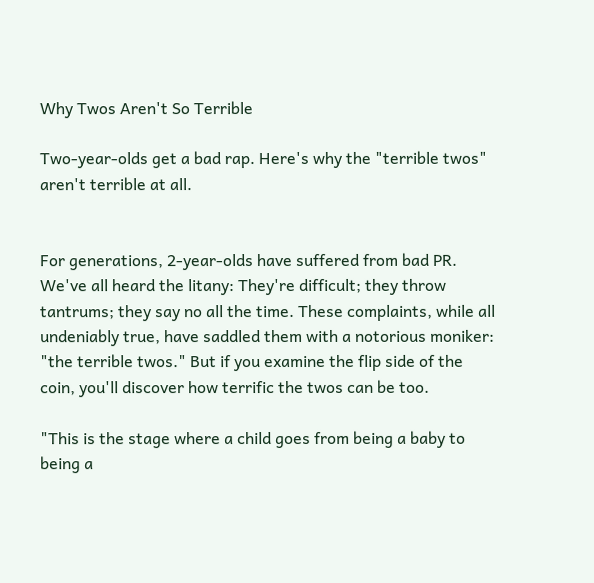Why Twos Aren't So Terrible

Two-year-olds get a bad rap. Here's why the "terrible twos" aren't terrible at all.


For generations, 2-year-olds have suffered from bad PR. We've all heard the litany: They're difficult; they throw tantrums; they say no all the time. These complaints, while all undeniably true, have saddled them with a notorious moniker: "the terrible twos." But if you examine the flip side of the coin, you'll discover how terrific the twos can be too.

"This is the stage where a child goes from being a baby to being a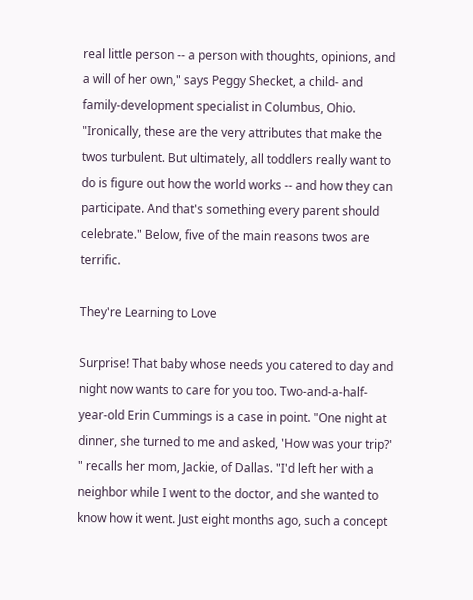real little person -- a person with thoughts, opinions, and a will of her own," says Peggy Shecket, a child- and family-development specialist in Columbus, Ohio. "Ironically, these are the very attributes that make the twos turbulent. But ultimately, all toddlers really want to do is figure out how the world works -- and how they can participate. And that's something every parent should celebrate." Below, five of the main reasons twos are terrific.

They're Learning to Love

Surprise! That baby whose needs you catered to day and night now wants to care for you too. Two-and-a-half-year-old Erin Cummings is a case in point. "One night at dinner, she turned to me and asked, 'How was your trip?' " recalls her mom, Jackie, of Dallas. "I'd left her with a neighbor while I went to the doctor, and she wanted to know how it went. Just eight months ago, such a concept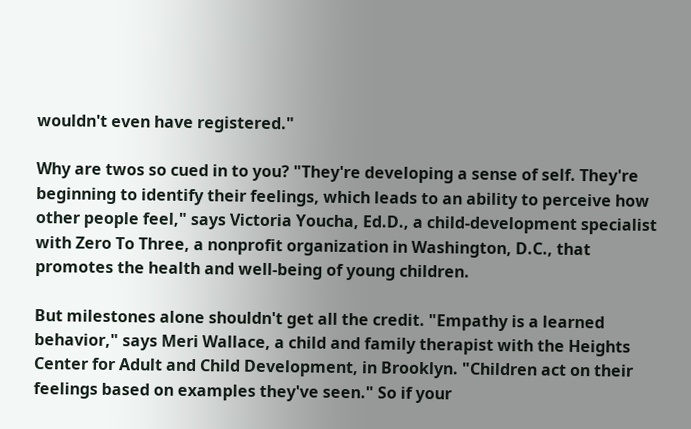wouldn't even have registered."

Why are twos so cued in to you? "They're developing a sense of self. They're beginning to identify their feelings, which leads to an ability to perceive how other people feel," says Victoria Youcha, Ed.D., a child-development specialist with Zero To Three, a nonprofit organization in Washington, D.C., that promotes the health and well-being of young children.

But milestones alone shouldn't get all the credit. "Empathy is a learned behavior," says Meri Wallace, a child and family therapist with the Heights Center for Adult and Child Development, in Brooklyn. "Children act on their feelings based on examples they've seen." So if your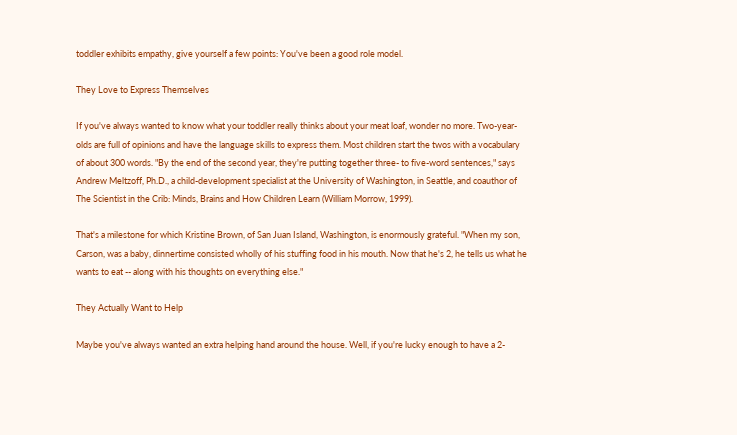toddler exhibits empathy, give yourself a few points: You've been a good role model.

They Love to Express Themselves

If you've always wanted to know what your toddler really thinks about your meat loaf, wonder no more. Two-year-olds are full of opinions and have the language skills to express them. Most children start the twos with a vocabulary of about 300 words. "By the end of the second year, they're putting together three- to five-word sentences," says Andrew Meltzoff, Ph.D., a child-development specialist at the University of Washington, in Seattle, and coauthor of The Scientist in the Crib: Minds, Brains and How Children Learn (William Morrow, 1999).

That's a milestone for which Kristine Brown, of San Juan Island, Washington, is enormously grateful. "When my son, Carson, was a baby, dinnertime consisted wholly of his stuffing food in his mouth. Now that he's 2, he tells us what he wants to eat -- along with his thoughts on everything else."

They Actually Want to Help

Maybe you've always wanted an extra helping hand around the house. Well, if you're lucky enough to have a 2-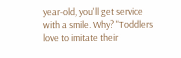year-old, you'll get service with a smile. Why? "Toddlers love to imitate their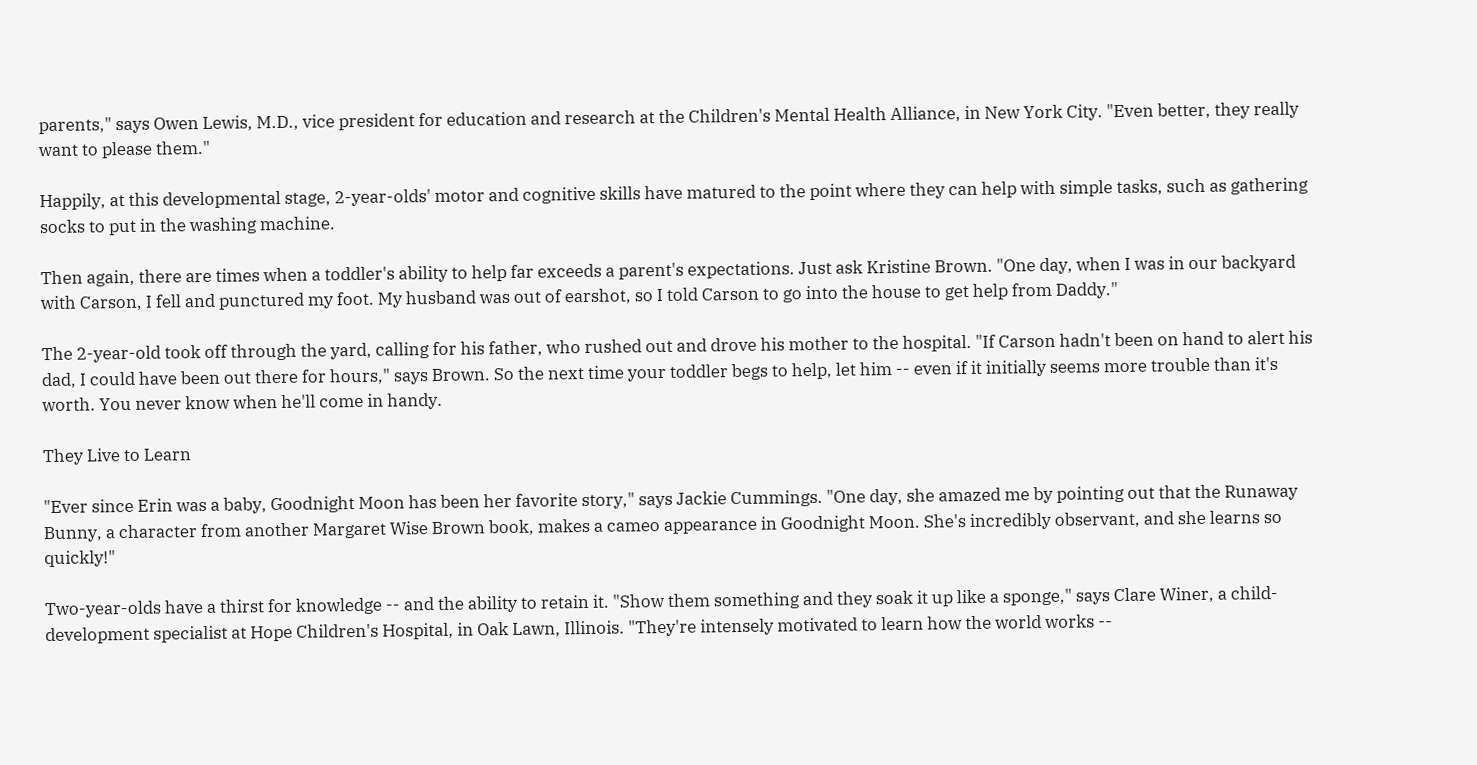parents," says Owen Lewis, M.D., vice president for education and research at the Children's Mental Health Alliance, in New York City. "Even better, they really want to please them."

Happily, at this developmental stage, 2-year-olds' motor and cognitive skills have matured to the point where they can help with simple tasks, such as gathering socks to put in the washing machine.

Then again, there are times when a toddler's ability to help far exceeds a parent's expectations. Just ask Kristine Brown. "One day, when I was in our backyard with Carson, I fell and punctured my foot. My husband was out of earshot, so I told Carson to go into the house to get help from Daddy."

The 2-year-old took off through the yard, calling for his father, who rushed out and drove his mother to the hospital. "If Carson hadn't been on hand to alert his dad, I could have been out there for hours," says Brown. So the next time your toddler begs to help, let him -- even if it initially seems more trouble than it's worth. You never know when he'll come in handy.

They Live to Learn

"Ever since Erin was a baby, Goodnight Moon has been her favorite story," says Jackie Cummings. "One day, she amazed me by pointing out that the Runaway Bunny, a character from another Margaret Wise Brown book, makes a cameo appearance in Goodnight Moon. She's incredibly observant, and she learns so quickly!"

Two-year-olds have a thirst for knowledge -- and the ability to retain it. "Show them something and they soak it up like a sponge," says Clare Winer, a child-development specialist at Hope Children's Hospital, in Oak Lawn, Illinois. "They're intensely motivated to learn how the world works --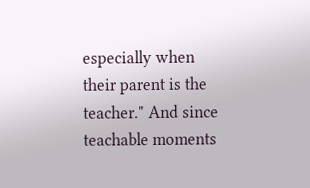especially when their parent is the teacher." And since teachable moments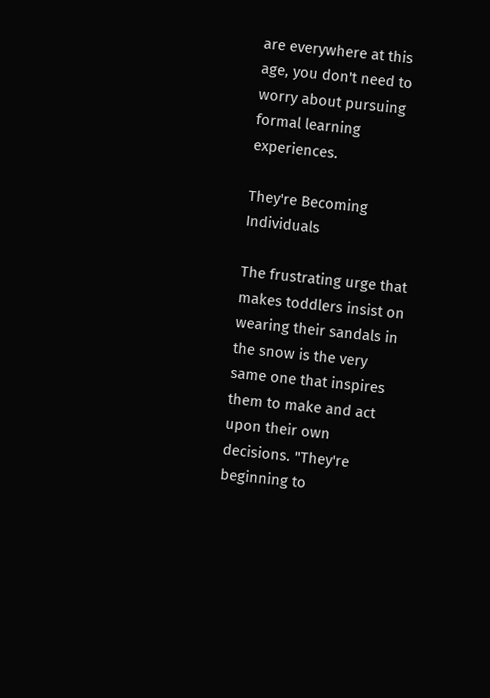are everywhere at this age, you don't need to worry about pursuing formal learning experiences.

They're Becoming Individuals

The frustrating urge that makes toddlers insist on wearing their sandals in the snow is the very same one that inspires them to make and act upon their own decisions. "They're beginning to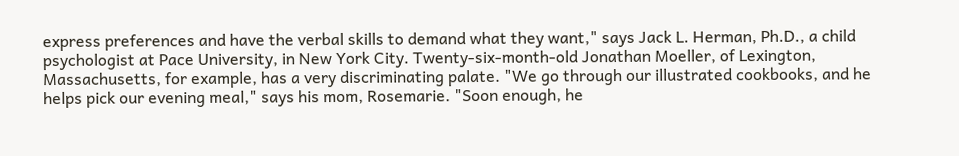express preferences and have the verbal skills to demand what they want," says Jack L. Herman, Ph.D., a child psychologist at Pace University, in New York City. Twenty-six-month-old Jonathan Moeller, of Lexington, Massachusetts, for example, has a very discriminating palate. "We go through our illustrated cookbooks, and he helps pick our evening meal," says his mom, Rosemarie. "Soon enough, he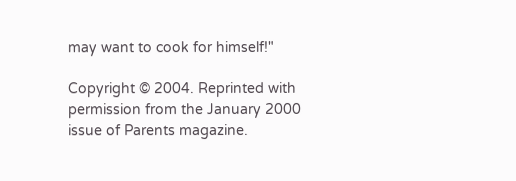may want to cook for himself!"

Copyright © 2004. Reprinted with permission from the January 2000 issue of Parents magazine.